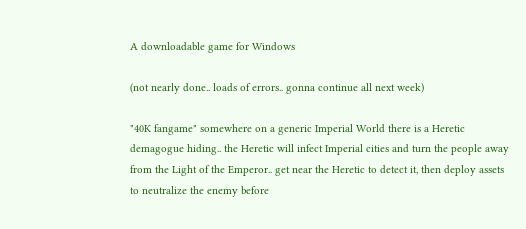A downloadable game for Windows

(not nearly done.. loads of errors.. gonna continue all next week)

"40K fangame" somewhere on a generic Imperial World there is a Heretic demagogue hiding.. the Heretic will infect Imperial cities and turn the people away from the Light of the Emperor.. get near the Heretic to detect it, then deploy assets to neutralize the enemy before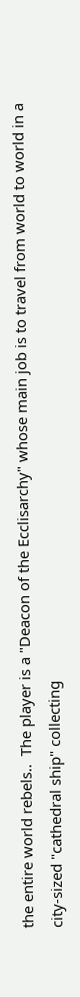the entire world rebels..  The player is a "Deacon of the Ecclisarchy" whose main job is to travel from world to world in a city-sized "cathedral ship" collecting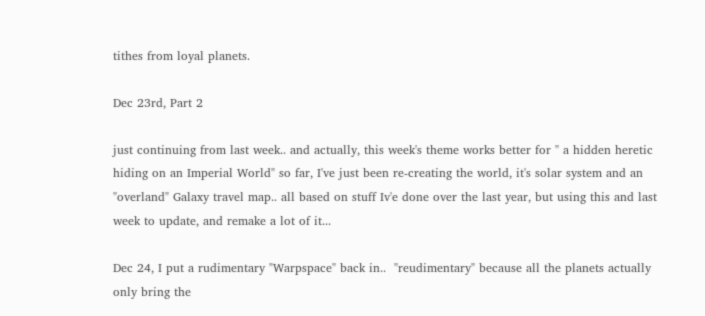tithes from loyal planets.

Dec 23rd, Part 2

just continuing from last week.. and actually, this week's theme works better for " a hidden heretic hiding on an Imperial World" so far, I've just been re-creating the world, it's solar system and an "overland" Galaxy travel map.. all based on stuff Iv'e done over the last year, but using this and last week to update, and remake a lot of it...

Dec 24, I put a rudimentary "Warpspace" back in..  "reudimentary" because all the planets actually only bring the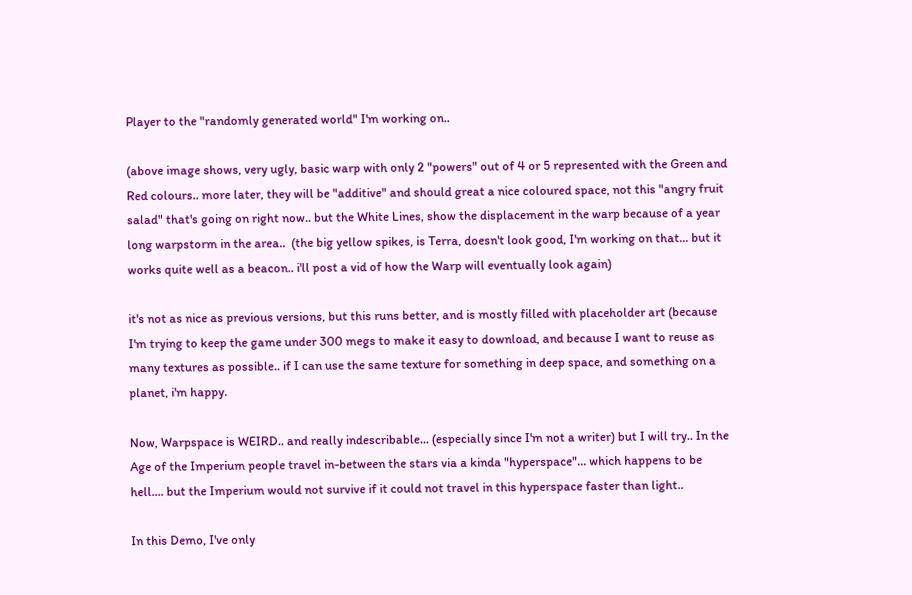Player to the "randomly generated world" I'm working on..

(above image shows, very ugly, basic warp with only 2 "powers" out of 4 or 5 represented with the Green and Red colours.. more later, they will be "additive" and should great a nice coloured space, not this "angry fruit salad" that's going on right now.. but the White Lines, show the displacement in the warp because of a year long warpstorm in the area..  (the big yellow spikes, is Terra, doesn't look good, I'm working on that... but it works quite well as a beacon.. i'll post a vid of how the Warp will eventually look again)

it's not as nice as previous versions, but this runs better, and is mostly filled with placeholder art (because I'm trying to keep the game under 300 megs to make it easy to download, and because I want to reuse as many textures as possible.. if I can use the same texture for something in deep space, and something on a planet, i'm happy.

Now, Warpspace is WEIRD.. and really indescribable... (especially since I'm not a writer) but I will try.. In the Age of the Imperium people travel in-between the stars via a kinda "hyperspace"... which happens to be hell.... but the Imperium would not survive if it could not travel in this hyperspace faster than light..

In this Demo, I've only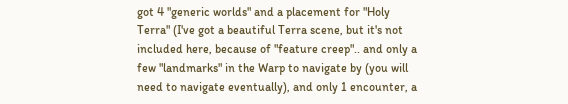got 4 "generic worlds" and a placement for "Holy Terra" (I've got a beautiful Terra scene, but it's not included here, because of "feature creep".. and only a few "landmarks" in the Warp to navigate by (you will need to navigate eventually), and only 1 encounter, a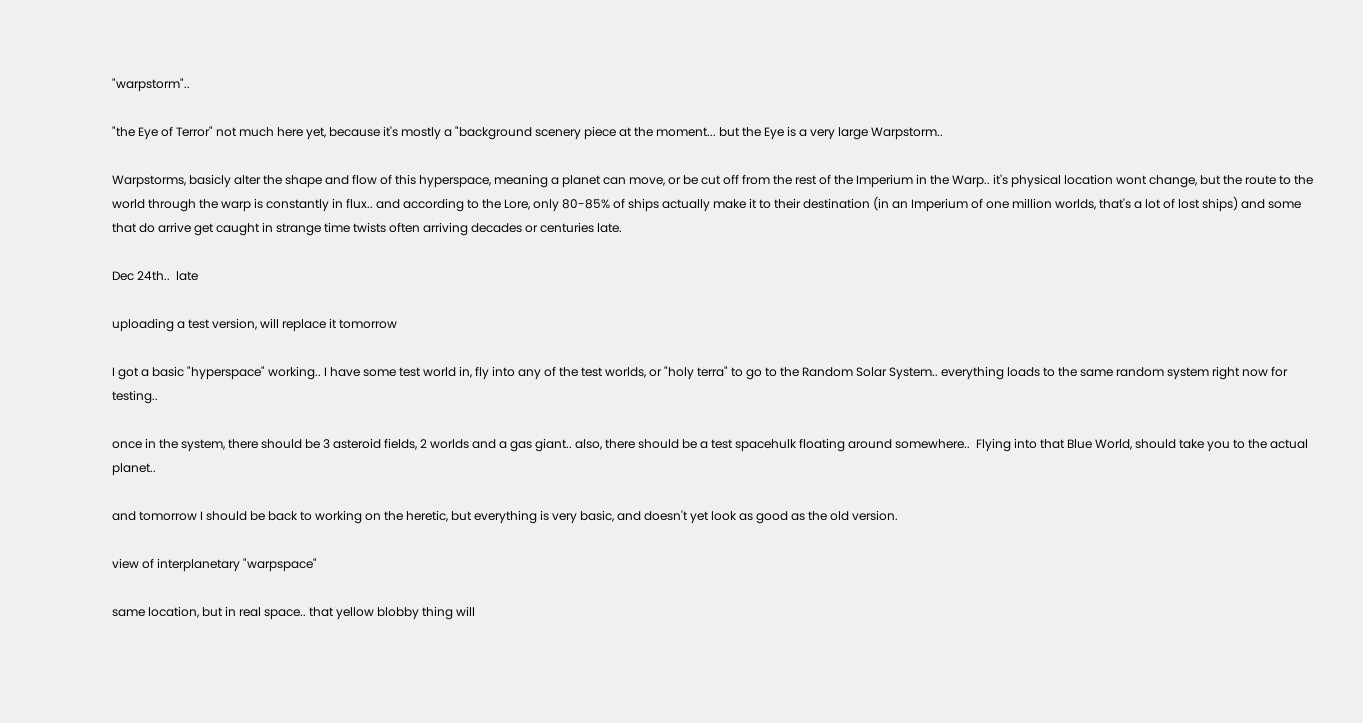"warpstorm"..

"the Eye of Terror" not much here yet, because it's mostly a "background scenery piece at the moment... but the Eye is a very large Warpstorm..

Warpstorms, basicly alter the shape and flow of this hyperspace, meaning a planet can move, or be cut off from the rest of the Imperium in the Warp.. it's physical location wont change, but the route to the world through the warp is constantly in flux.. and according to the Lore, only 80-85% of ships actually make it to their destination (in an Imperium of one million worlds, that's a lot of lost ships) and some that do arrive get caught in strange time twists often arriving decades or centuries late.

Dec 24th..  late

uploading a test version, will replace it tomorrow

I got a basic "hyperspace" working.. I have some test world in, fly into any of the test worlds, or "holy terra" to go to the Random Solar System.. everything loads to the same random system right now for testing..

once in the system, there should be 3 asteroid fields, 2 worlds and a gas giant.. also, there should be a test spacehulk floating around somewhere..  Flying into that Blue World, should take you to the actual planet..

and tomorrow I should be back to working on the heretic, but everything is very basic, and doesn't yet look as good as the old version.

view of interplanetary "warpspace"

same location, but in real space.. that yellow blobby thing will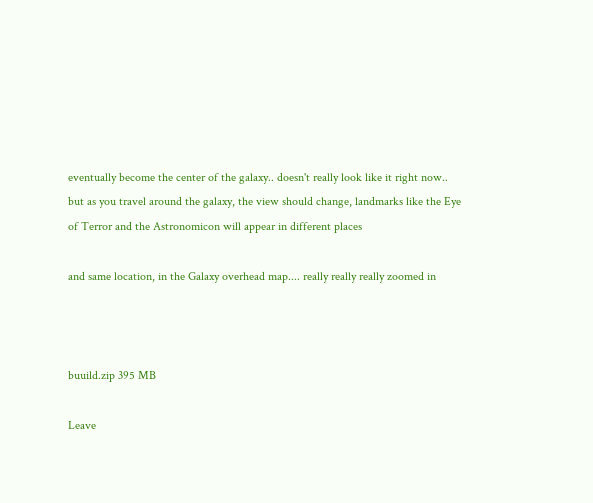eventually become the center of the galaxy.. doesn't really look like it right now.. but as you travel around the galaxy, the view should change, landmarks like the Eye of Terror and the Astronomicon will appear in different places

and same location, in the Galaxy overhead map.... really really really zoomed in



buuild.zip 395 MB

Leave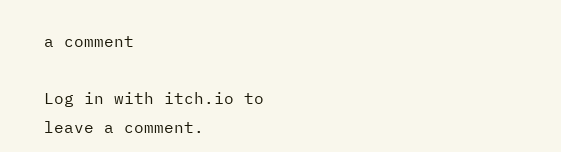a comment

Log in with itch.io to leave a comment.